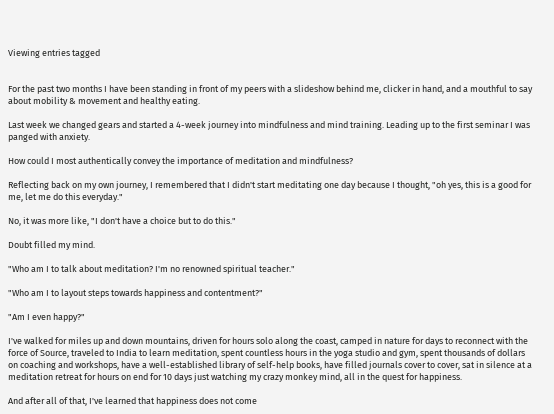Viewing entries tagged


For the past two months I have been standing in front of my peers with a slideshow behind me, clicker in hand, and a mouthful to say about mobility & movement and healthy eating.

Last week we changed gears and started a 4-week journey into mindfulness and mind training. Leading up to the first seminar I was panged with anxiety.

How could I most authentically convey the importance of meditation and mindfulness?

Reflecting back on my own journey, I remembered that I didn't start meditating one day because I thought, "oh yes, this is a good for me, let me do this everyday."

No, it was more like, "I don't have a choice but to do this."

Doubt filled my mind.

"Who am I to talk about meditation? I'm no renowned spiritual teacher."

"Who am I to layout steps towards happiness and contentment?"

"Am I even happy?"

I've walked for miles up and down mountains, driven for hours solo along the coast, camped in nature for days to reconnect with the force of Source, traveled to India to learn meditation, spent countless hours in the yoga studio and gym, spent thousands of dollars on coaching and workshops, have a well-established library of self-help books, have filled journals cover to cover, sat in silence at a meditation retreat for hours on end for 10 days just watching my crazy monkey mind, all in the quest for happiness.

And after all of that, I've learned that happiness does not come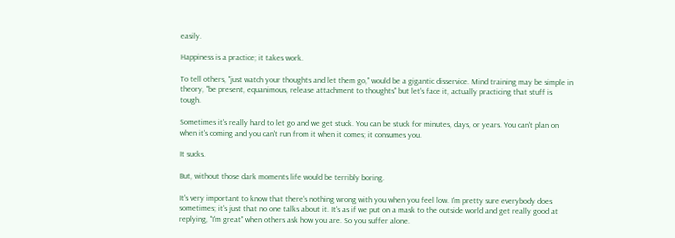easily.

Happiness is a practice; it takes work.

To tell others, "just watch your thoughts and let them go," would be a gigantic disservice. Mind training may be simple in theory, "be present, equanimous, release attachment to thoughts" but let's face it, actually practicing that stuff is tough.

Sometimes it's really hard to let go and we get stuck. You can be stuck for minutes, days, or years. You can't plan on when it's coming and you can't run from it when it comes; it consumes you.

It sucks.

But, without those dark moments life would be terribly boring.

It's very important to know that there's nothing wrong with you when you feel low. I'm pretty sure everybody does sometimes; it's just that no one talks about it. It's as if we put on a mask to the outside world and get really good at replying, "I'm great" when others ask how you are. So you suffer alone.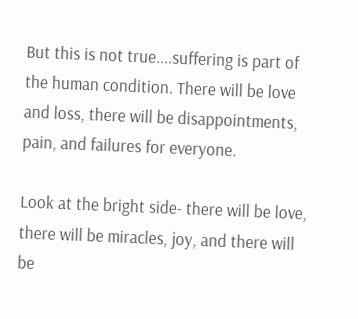But this is not true....suffering is part of the human condition. There will be love and loss, there will be disappointments, pain, and failures for everyone.

Look at the bright side- there will be love, there will be miracles, joy, and there will be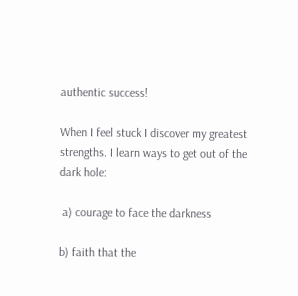authentic success!

When I feel stuck I discover my greatest strengths. I learn ways to get out of the dark hole:

 a) courage to face the darkness

b) faith that the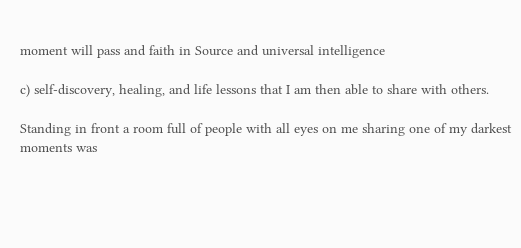moment will pass and faith in Source and universal intelligence

c) self-discovery, healing, and life lessons that I am then able to share with others.

Standing in front a room full of people with all eyes on me sharing one of my darkest moments was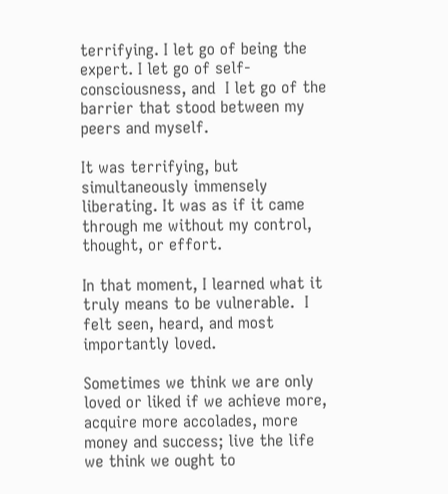terrifying. I let go of being the expert. I let go of self-consciousness, and  I let go of the barrier that stood between my peers and myself.

It was terrifying, but simultaneously immensely liberating. It was as if it came through me without my control, thought, or effort.

In that moment, I learned what it truly means to be vulnerable.  I felt seen, heard, and most importantly loved.

Sometimes we think we are only loved or liked if we achieve more, acquire more accolades, more money and success; live the life we think we ought to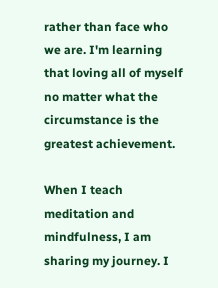rather than face who we are. I'm learning that loving all of myself no matter what the circumstance is the greatest achievement.

When I teach meditation and mindfulness, I am sharing my journey. I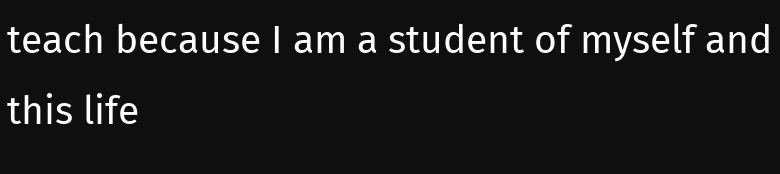teach because I am a student of myself and this life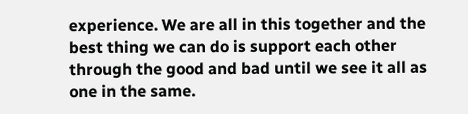experience. We are all in this together and the best thing we can do is support each other through the good and bad until we see it all as one in the same.